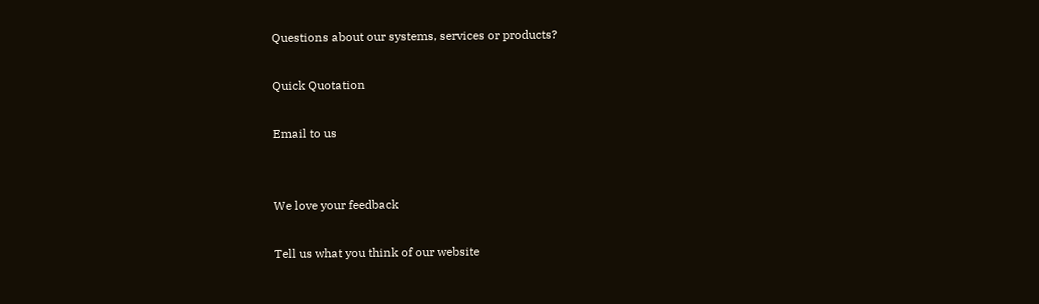Questions about our systems, services or products?

Quick Quotation

Email to us


We love your feedback

Tell us what you think of our website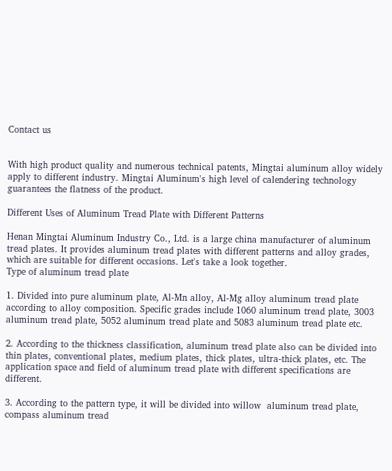Contact us


With high product quality and numerous technical patents, Mingtai aluminum alloy widely apply to different industry. Mingtai Aluminum's high level of calendering technology guarantees the flatness of the product.

Different Uses of Aluminum Tread Plate with Different Patterns

Henan Mingtai Aluminum Industry Co., Ltd. is a large china manufacturer of aluminum tread plates. It provides aluminum tread plates with different patterns and alloy grades, which are suitable for different occasions. Let's take a look together.
Type of aluminum tread plate

1. Divided into pure aluminum plate, Al-Mn alloy, Al-Mg alloy aluminum tread plate according to alloy composition. Specific grades include 1060 aluminum tread plate, 3003 aluminum tread plate, 5052 aluminum tread plate and 5083 aluminum tread plate etc.

2. According to the thickness classification, aluminum tread plate also can be divided into thin plates, conventional plates, medium plates, thick plates, ultra-thick plates, etc. The application space and field of aluminum tread plate with different specifications are different.

3. According to the pattern type, it will be divided into willow  aluminum tread plate, compass aluminum tread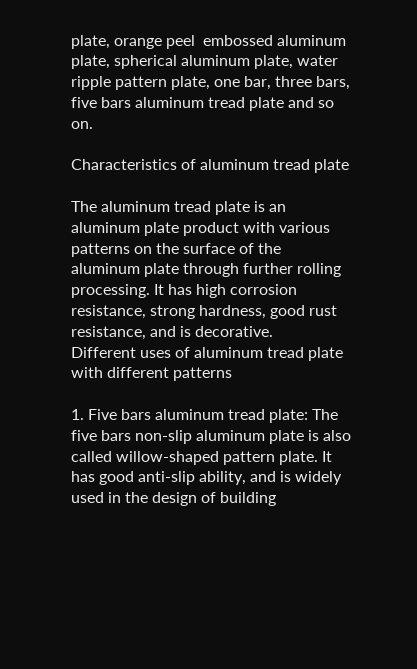plate, orange peel  embossed aluminum plate, spherical aluminum plate, water ripple pattern plate, one bar, three bars, five bars aluminum tread plate and so on.

Characteristics of aluminum tread plate

The aluminum tread plate is an aluminum plate product with various patterns on the surface of the aluminum plate through further rolling processing. It has high corrosion resistance, strong hardness, good rust resistance, and is decorative.
Different uses of aluminum tread plate with different patterns

1. Five bars aluminum tread plate: The five bars non-slip aluminum plate is also called willow-shaped pattern plate. It has good anti-slip ability, and is widely used in the design of building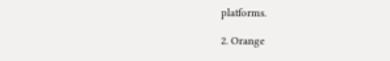platforms.

2. Orange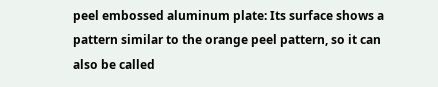peel embossed aluminum plate: Its surface shows a pattern similar to the orange peel pattern, so it can also be called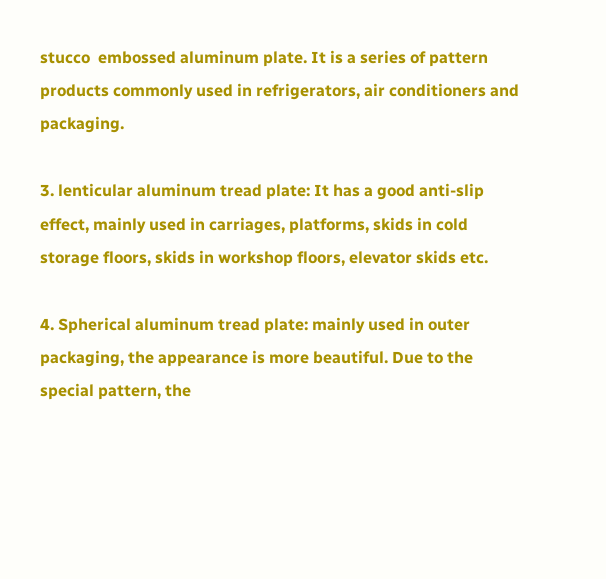stucco  embossed aluminum plate. It is a series of pattern products commonly used in refrigerators, air conditioners and packaging.

3. lenticular aluminum tread plate: It has a good anti-slip effect, mainly used in carriages, platforms, skids in cold storage floors, skids in workshop floors, elevator skids etc.

4. Spherical aluminum tread plate: mainly used in outer packaging, the appearance is more beautiful. Due to the special pattern, the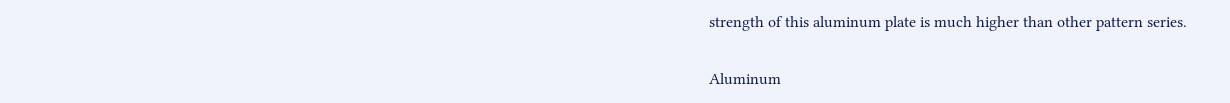strength of this aluminum plate is much higher than other pattern series.

Aluminum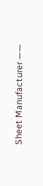Sheet Manufacturer ——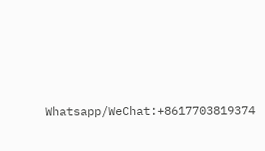Whatsapp/WeChat:+8617703819374